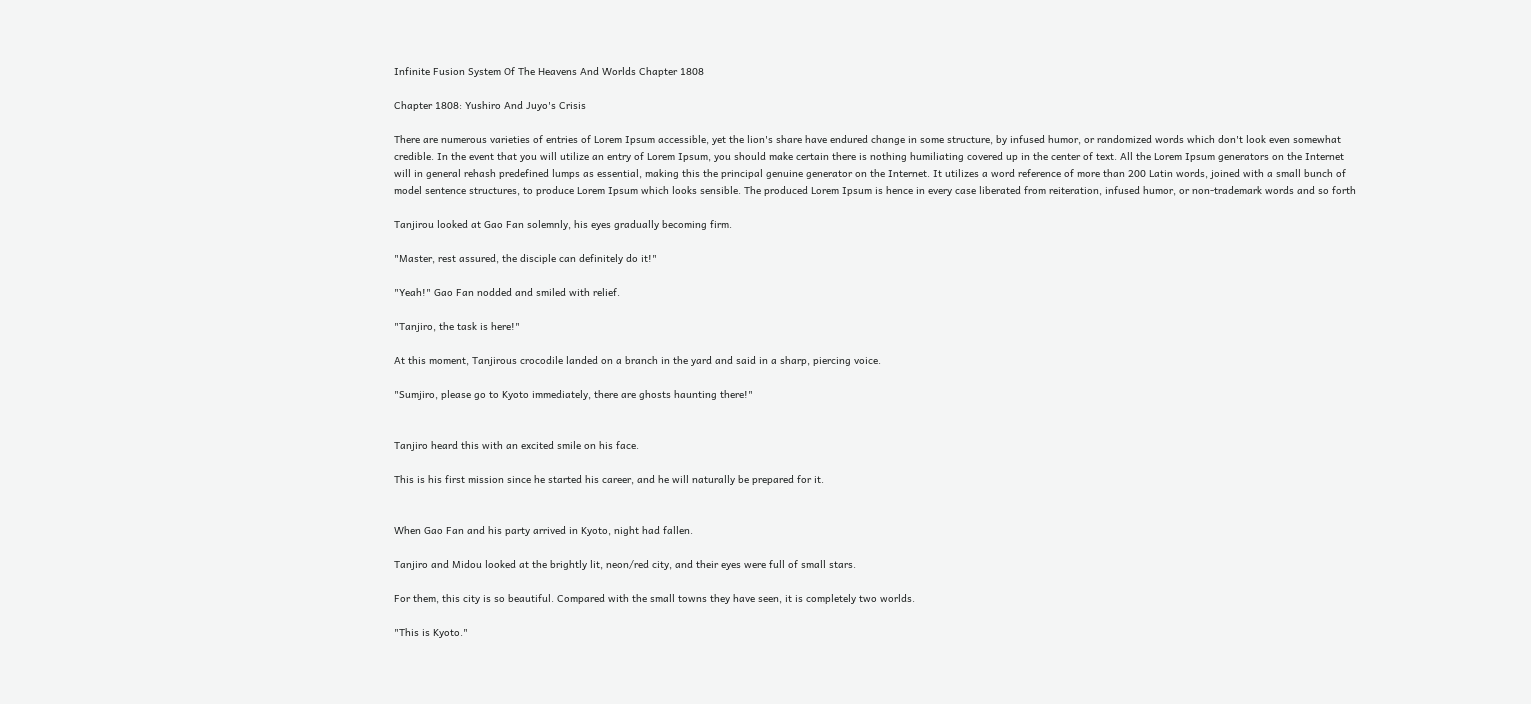Infinite Fusion System Of The Heavens And Worlds Chapter 1808

Chapter 1808: Yushiro And Juyo's Crisis

There are numerous varieties of entries of Lorem Ipsum accessible, yet the lion's share have endured change in some structure, by infused humor, or randomized words which don't look even somewhat credible. In the event that you will utilize an entry of Lorem Ipsum, you should make certain there is nothing humiliating covered up in the center of text. All the Lorem Ipsum generators on the Internet will in general rehash predefined lumps as essential, making this the principal genuine generator on the Internet. It utilizes a word reference of more than 200 Latin words, joined with a small bunch of model sentence structures, to produce Lorem Ipsum which looks sensible. The produced Lorem Ipsum is hence in every case liberated from reiteration, infused humor, or non-trademark words and so forth

Tanjirou looked at Gao Fan solemnly, his eyes gradually becoming firm.

"Master, rest assured, the disciple can definitely do it!"

"Yeah!" Gao Fan nodded and smiled with relief.

"Tanjiro, the task is here!"

At this moment, Tanjirous crocodile landed on a branch in the yard and said in a sharp, piercing voice.

"Sumjiro, please go to Kyoto immediately, there are ghosts haunting there!"


Tanjiro heard this with an excited smile on his face.

This is his first mission since he started his career, and he will naturally be prepared for it.


When Gao Fan and his party arrived in Kyoto, night had fallen.

Tanjiro and Midou looked at the brightly lit, neon/red city, and their eyes were full of small stars.

For them, this city is so beautiful. Compared with the small towns they have seen, it is completely two worlds.

"This is Kyoto."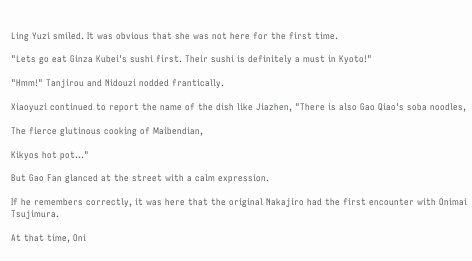Ling Yuzi smiled. It was obvious that she was not here for the first time.

"Lets go eat Ginza Kubei's sushi first. Their sushi is definitely a must in Kyoto!"

"Hmm!" Tanjirou and Nidouzi nodded frantically.

Xiaoyuzi continued to report the name of the dish like Jiazhen, "There is also Gao Qiao's soba noodles,

The fierce glutinous cooking of Maibendian,

Kikyos hot pot..."

But Gao Fan glanced at the street with a calm expression.

If he remembers correctly, it was here that the original Nakajiro had the first encounter with Onimai Tsujimura.

At that time, Oni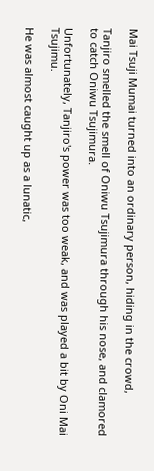Mai Tsuji Mumai turned into an ordinary person, hiding in the crowd,

Tanjiro smelled the smell of Oniwu Tsujimura through his nose, and clamored to catch Oniwu Tsujimura.

Unfortunately, Tanjiro's power was too weak, and was played a bit by Oni Mai Tsujimu.

He was almost caught up as a lunatic,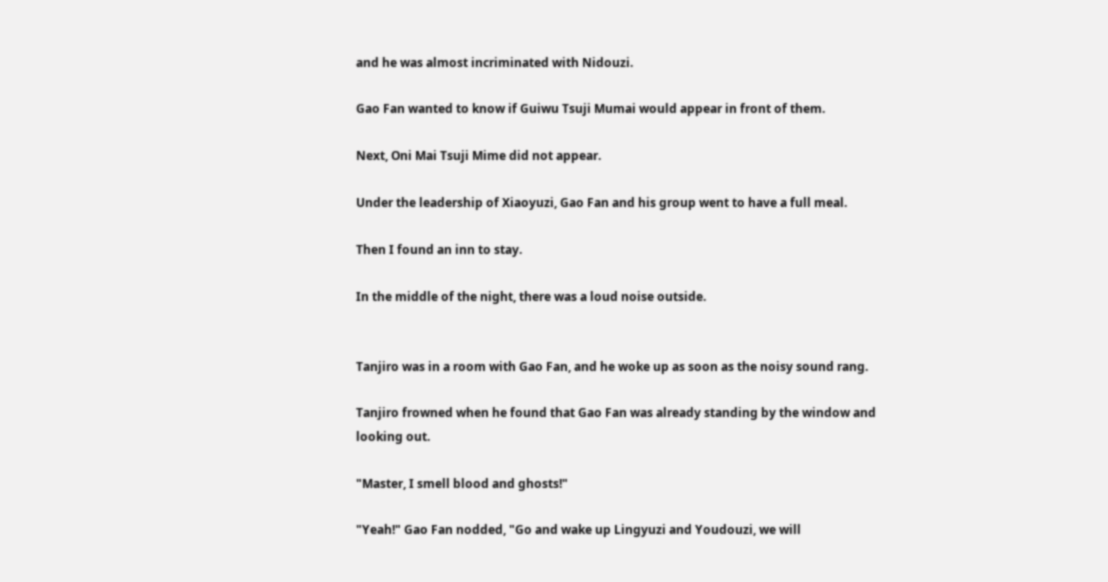and he was almost incriminated with Nidouzi.

Gao Fan wanted to know if Guiwu Tsuji Mumai would appear in front of them.

Next, Oni Mai Tsuji Mime did not appear.

Under the leadership of Xiaoyuzi, Gao Fan and his group went to have a full meal.

Then I found an inn to stay.

In the middle of the night, there was a loud noise outside.


Tanjiro was in a room with Gao Fan, and he woke up as soon as the noisy sound rang.

Tanjiro frowned when he found that Gao Fan was already standing by the window and looking out.

"Master, I smell blood and ghosts!"

"Yeah!" Gao Fan nodded, "Go and wake up Lingyuzi and Youdouzi, we will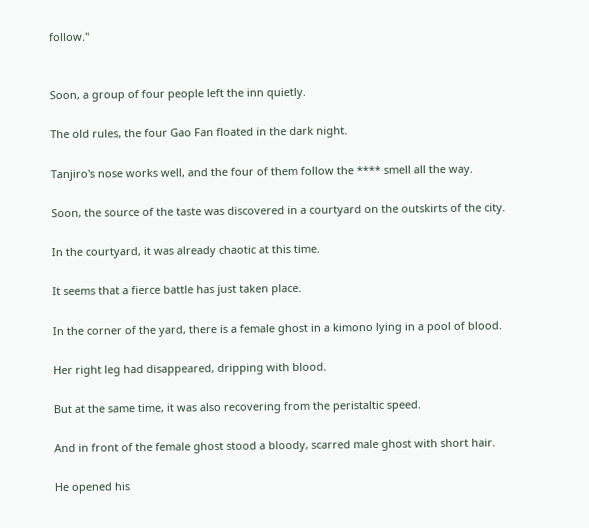follow."


Soon, a group of four people left the inn quietly.

The old rules, the four Gao Fan floated in the dark night.

Tanjiro's nose works well, and the four of them follow the **** smell all the way.

Soon, the source of the taste was discovered in a courtyard on the outskirts of the city.

In the courtyard, it was already chaotic at this time.

It seems that a fierce battle has just taken place.

In the corner of the yard, there is a female ghost in a kimono lying in a pool of blood.

Her right leg had disappeared, dripping with blood.

But at the same time, it was also recovering from the peristaltic speed.

And in front of the female ghost stood a bloody, scarred male ghost with short hair.

He opened his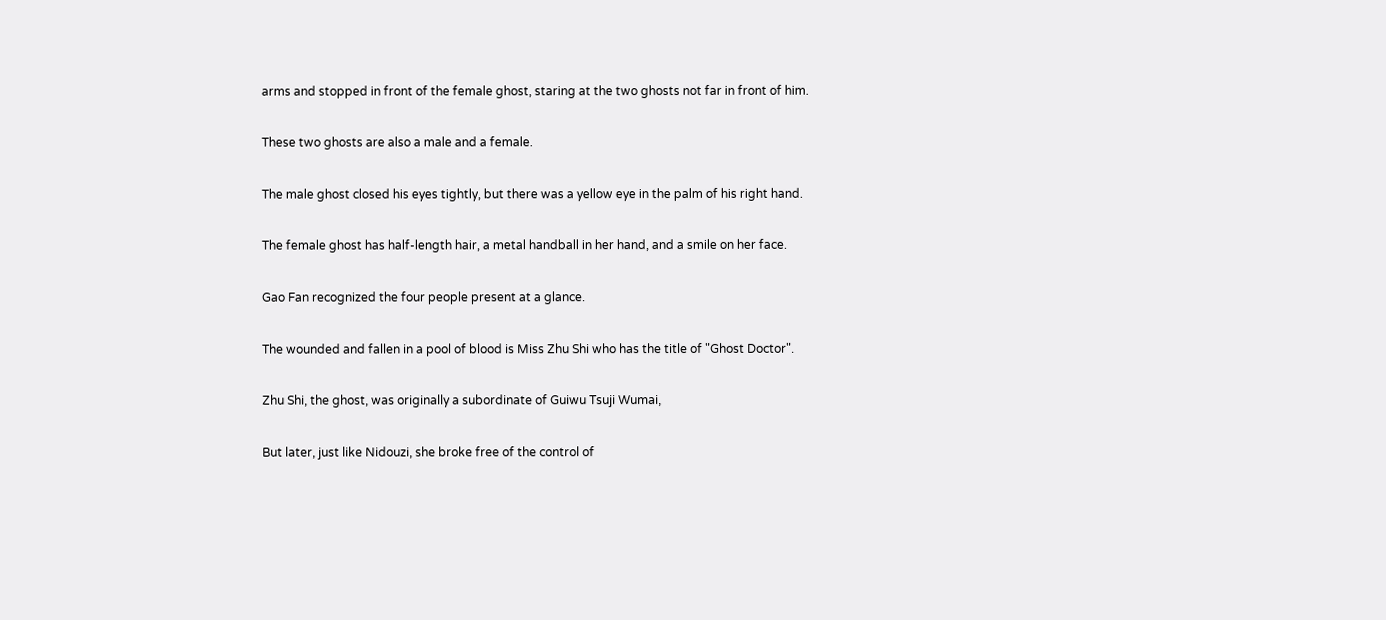arms and stopped in front of the female ghost, staring at the two ghosts not far in front of him.

These two ghosts are also a male and a female.

The male ghost closed his eyes tightly, but there was a yellow eye in the palm of his right hand.

The female ghost has half-length hair, a metal handball in her hand, and a smile on her face.

Gao Fan recognized the four people present at a glance.

The wounded and fallen in a pool of blood is Miss Zhu Shi who has the title of "Ghost Doctor".

Zhu Shi, the ghost, was originally a subordinate of Guiwu Tsuji Wumai,

But later, just like Nidouzi, she broke free of the control of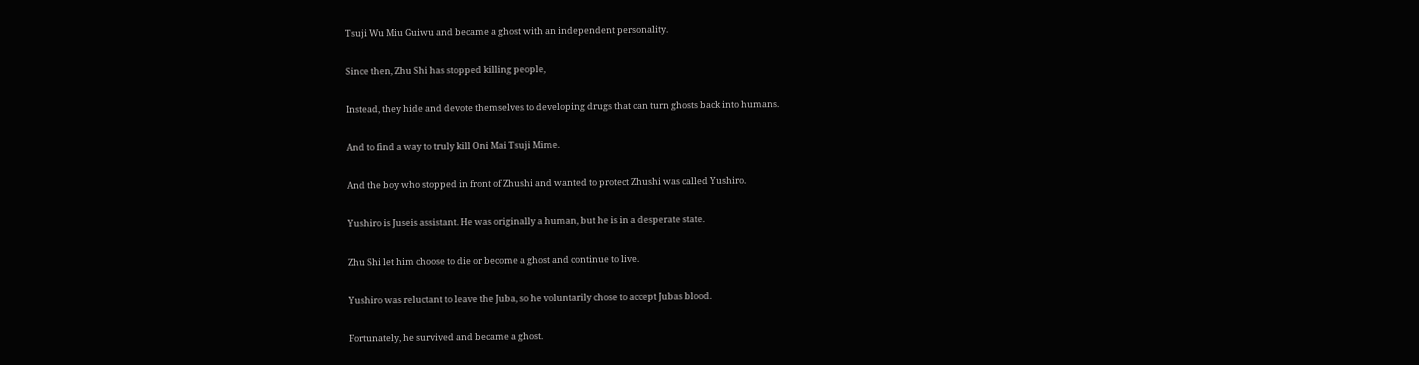Tsuji Wu Miu Guiwu and became a ghost with an independent personality.

Since then, Zhu Shi has stopped killing people,

Instead, they hide and devote themselves to developing drugs that can turn ghosts back into humans.

And to find a way to truly kill Oni Mai Tsuji Mime.

And the boy who stopped in front of Zhushi and wanted to protect Zhushi was called Yushiro.

Yushiro is Juseis assistant. He was originally a human, but he is in a desperate state.

Zhu Shi let him choose to die or become a ghost and continue to live.

Yushiro was reluctant to leave the Juba, so he voluntarily chose to accept Jubas blood.

Fortunately, he survived and became a ghost.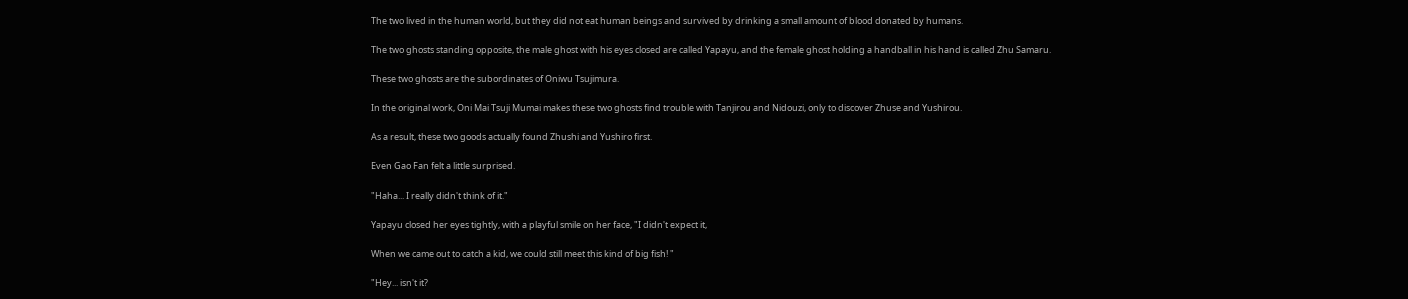The two lived in the human world, but they did not eat human beings and survived by drinking a small amount of blood donated by humans.

The two ghosts standing opposite, the male ghost with his eyes closed are called Yapayu, and the female ghost holding a handball in his hand is called Zhu Samaru.

These two ghosts are the subordinates of Oniwu Tsujimura.

In the original work, Oni Mai Tsuji Mumai makes these two ghosts find trouble with Tanjirou and Nidouzi, only to discover Zhuse and Yushirou.

As a result, these two goods actually found Zhushi and Yushiro first.

Even Gao Fan felt a little surprised.

"Haha... I really didn't think of it."

Yapayu closed her eyes tightly, with a playful smile on her face, "I didn't expect it,

When we came out to catch a kid, we could still meet this kind of big fish! "

"Hey... isn't it?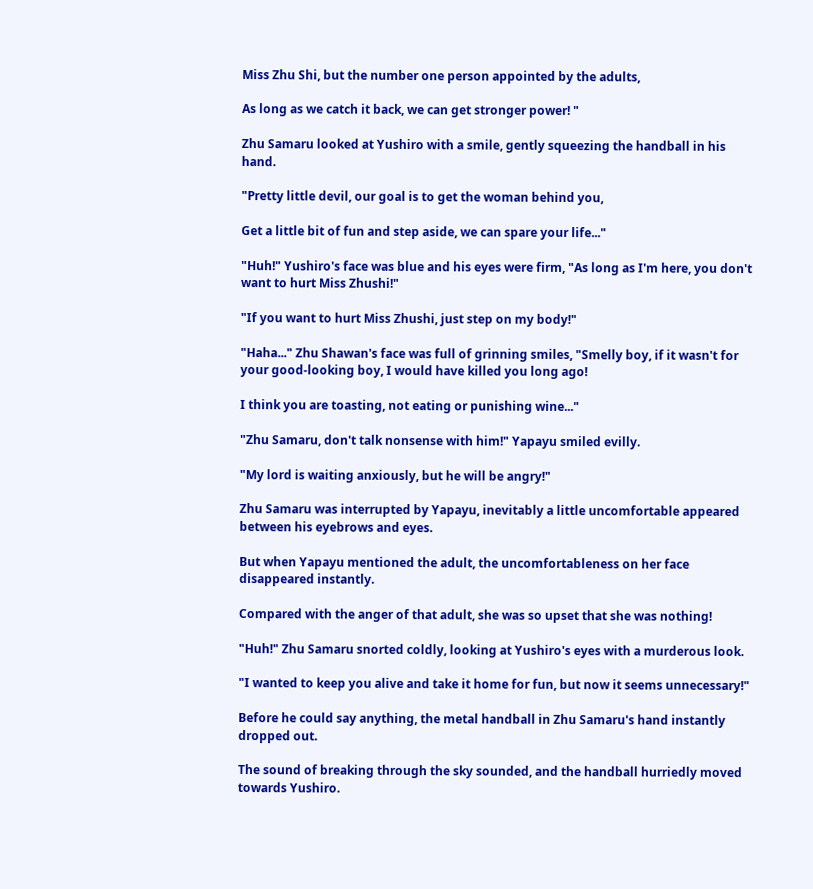Miss Zhu Shi, but the number one person appointed by the adults,

As long as we catch it back, we can get stronger power! "

Zhu Samaru looked at Yushiro with a smile, gently squeezing the handball in his hand.

"Pretty little devil, our goal is to get the woman behind you,

Get a little bit of fun and step aside, we can spare your life..."

"Huh!" Yushiro's face was blue and his eyes were firm, "As long as I'm here, you don't want to hurt Miss Zhushi!"

"If you want to hurt Miss Zhushi, just step on my body!"

"Haha..." Zhu Shawan's face was full of grinning smiles, "Smelly boy, if it wasn't for your good-looking boy, I would have killed you long ago!

I think you are toasting, not eating or punishing wine..."

"Zhu Samaru, don't talk nonsense with him!" Yapayu smiled evilly.

"My lord is waiting anxiously, but he will be angry!"

Zhu Samaru was interrupted by Yapayu, inevitably a little uncomfortable appeared between his eyebrows and eyes.

But when Yapayu mentioned the adult, the uncomfortableness on her face disappeared instantly.

Compared with the anger of that adult, she was so upset that she was nothing!

"Huh!" Zhu Samaru snorted coldly, looking at Yushiro's eyes with a murderous look.

"I wanted to keep you alive and take it home for fun, but now it seems unnecessary!"

Before he could say anything, the metal handball in Zhu Samaru's hand instantly dropped out.

The sound of breaking through the sky sounded, and the handball hurriedly moved towards Yushiro.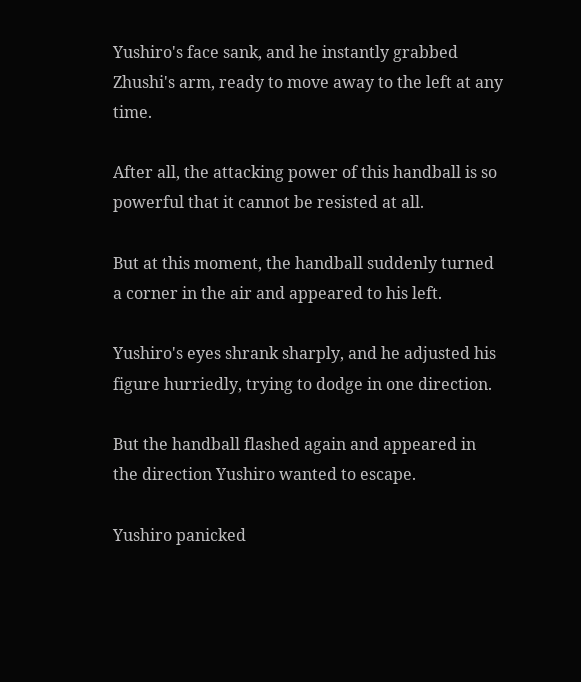Yushiro's face sank, and he instantly grabbed Zhushi's arm, ready to move away to the left at any time.

After all, the attacking power of this handball is so powerful that it cannot be resisted at all.

But at this moment, the handball suddenly turned a corner in the air and appeared to his left.

Yushiro's eyes shrank sharply, and he adjusted his figure hurriedly, trying to dodge in one direction.

But the handball flashed again and appeared in the direction Yushiro wanted to escape.

Yushiro panicked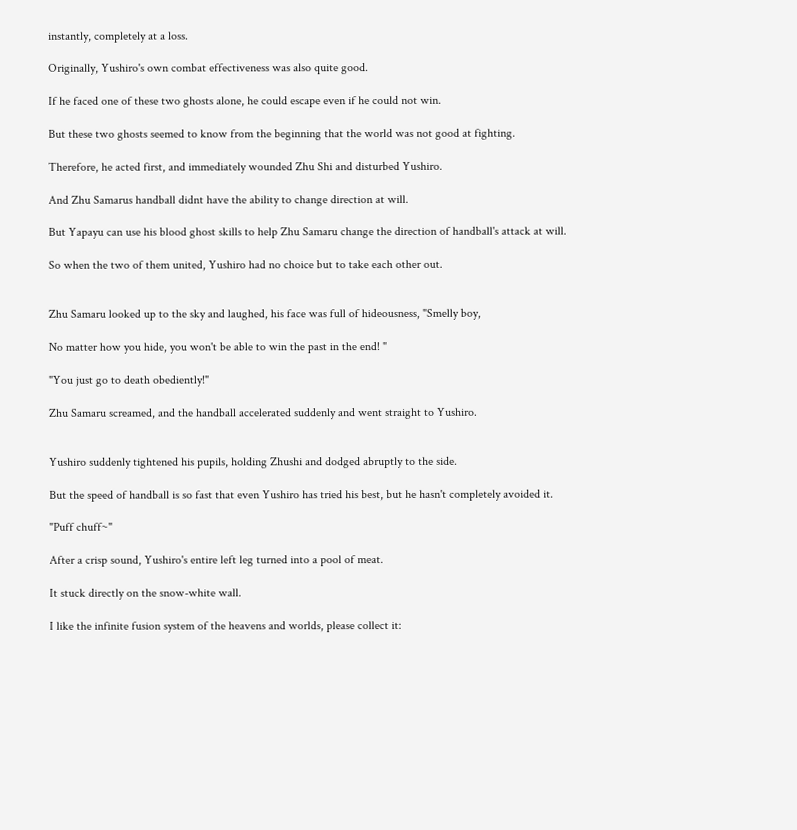instantly, completely at a loss.

Originally, Yushiro's own combat effectiveness was also quite good.

If he faced one of these two ghosts alone, he could escape even if he could not win.

But these two ghosts seemed to know from the beginning that the world was not good at fighting.

Therefore, he acted first, and immediately wounded Zhu Shi and disturbed Yushiro.

And Zhu Samarus handball didnt have the ability to change direction at will.

But Yapayu can use his blood ghost skills to help Zhu Samaru change the direction of handball's attack at will.

So when the two of them united, Yushiro had no choice but to take each other out.


Zhu Samaru looked up to the sky and laughed, his face was full of hideousness, "Smelly boy,

No matter how you hide, you won't be able to win the past in the end! "

"You just go to death obediently!"

Zhu Samaru screamed, and the handball accelerated suddenly and went straight to Yushiro.


Yushiro suddenly tightened his pupils, holding Zhushi and dodged abruptly to the side.

But the speed of handball is so fast that even Yushiro has tried his best, but he hasn't completely avoided it.

"Puff chuff~"

After a crisp sound, Yushiro's entire left leg turned into a pool of meat.

It stuck directly on the snow-white wall.

I like the infinite fusion system of the heavens and worlds, please collect it: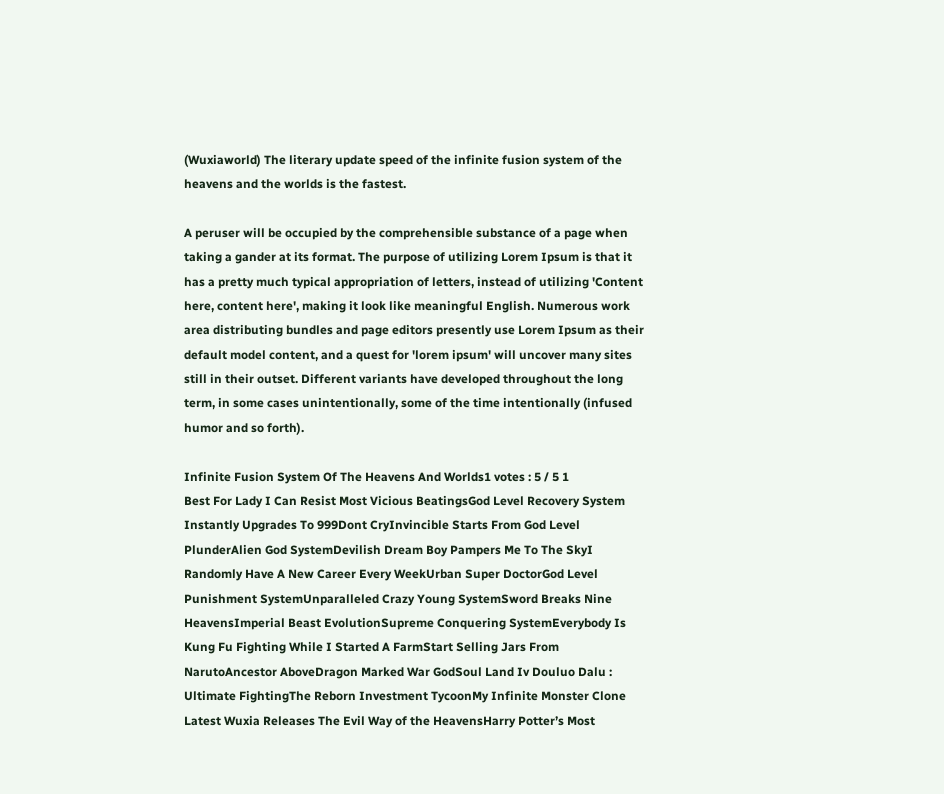(Wuxiaworld) The literary update speed of the infinite fusion system of the heavens and the worlds is the fastest.

A peruser will be occupied by the comprehensible substance of a page when taking a gander at its format. The purpose of utilizing Lorem Ipsum is that it has a pretty much typical appropriation of letters, instead of utilizing 'Content here, content here', making it look like meaningful English. Numerous work area distributing bundles and page editors presently use Lorem Ipsum as their default model content, and a quest for 'lorem ipsum' will uncover many sites still in their outset. Different variants have developed throughout the long term, in some cases unintentionally, some of the time intentionally (infused humor and so forth).

Infinite Fusion System Of The Heavens And Worlds1 votes : 5 / 5 1
Best For Lady I Can Resist Most Vicious BeatingsGod Level Recovery System Instantly Upgrades To 999Dont CryInvincible Starts From God Level PlunderAlien God SystemDevilish Dream Boy Pampers Me To The SkyI Randomly Have A New Career Every WeekUrban Super DoctorGod Level Punishment SystemUnparalleled Crazy Young SystemSword Breaks Nine HeavensImperial Beast EvolutionSupreme Conquering SystemEverybody Is Kung Fu Fighting While I Started A FarmStart Selling Jars From NarutoAncestor AboveDragon Marked War GodSoul Land Iv Douluo Dalu : Ultimate FightingThe Reborn Investment TycoonMy Infinite Monster Clone
Latest Wuxia Releases The Evil Way of the HeavensHarry Potter’s Most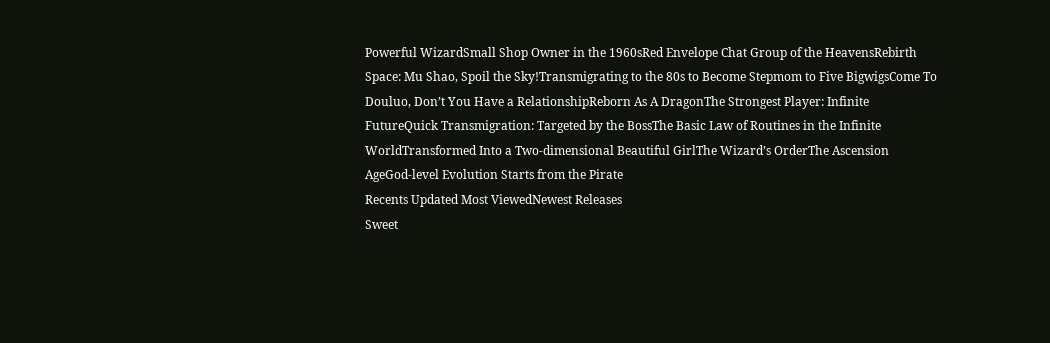Powerful WizardSmall Shop Owner in the 1960sRed Envelope Chat Group of the HeavensRebirth Space: Mu Shao, Spoil the Sky!Transmigrating to the 80s to Become Stepmom to Five BigwigsCome To Douluo, Don’t You Have a RelationshipReborn As A DragonThe Strongest Player: Infinite FutureQuick Transmigration: Targeted by the BossThe Basic Law of Routines in the Infinite WorldTransformed Into a Two-dimensional Beautiful GirlThe Wizard’s OrderThe Ascension AgeGod-level Evolution Starts from the Pirate
Recents Updated Most ViewedNewest Releases
Sweet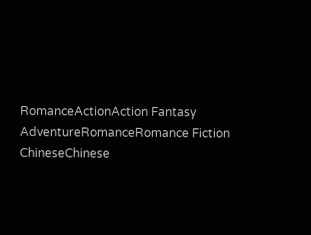RomanceActionAction Fantasy
AdventureRomanceRomance Fiction
ChineseChinese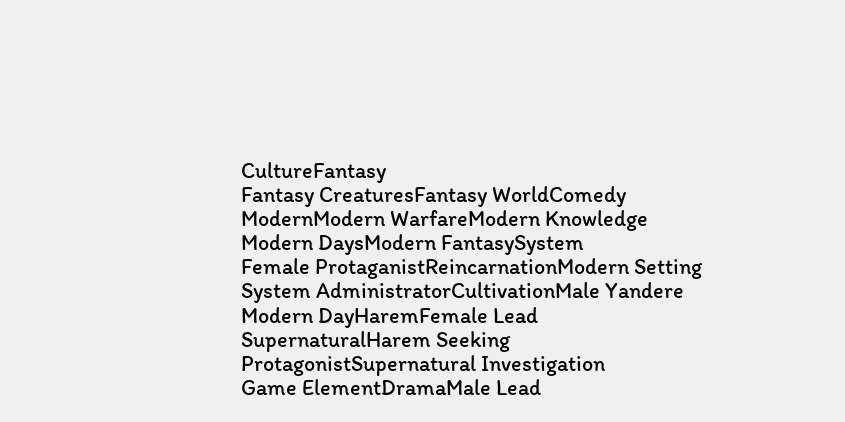CultureFantasy
Fantasy CreaturesFantasy WorldComedy
ModernModern WarfareModern Knowledge
Modern DaysModern FantasySystem
Female ProtaganistReincarnationModern Setting
System AdministratorCultivationMale Yandere
Modern DayHaremFemale Lead
SupernaturalHarem Seeking ProtagonistSupernatural Investigation
Game ElementDramaMale Lead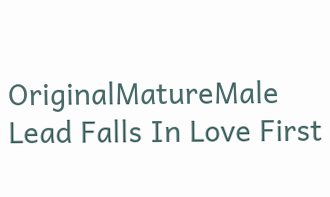OriginalMatureMale Lead Falls In Love First